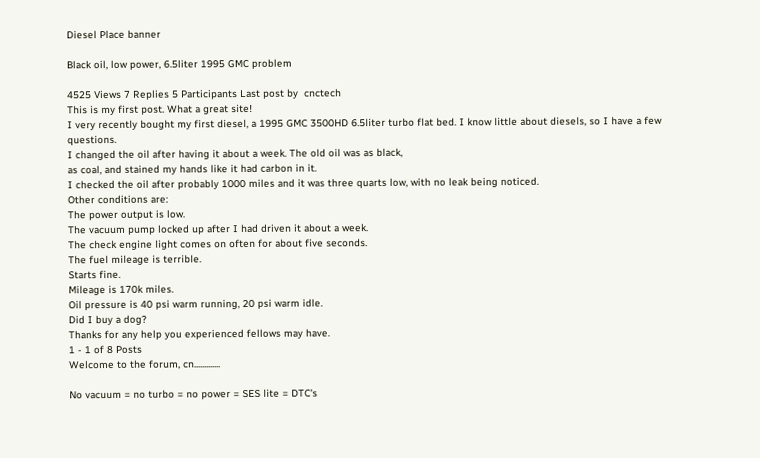Diesel Place banner

Black oil, low power, 6.5liter 1995 GMC problem

4525 Views 7 Replies 5 Participants Last post by  cnctech
This is my first post. What a great site!
I very recently bought my first diesel, a 1995 GMC 3500HD 6.5liter turbo flat bed. I know little about diesels, so I have a few questions.
I changed the oil after having it about a week. The old oil was as black,
as coal, and stained my hands like it had carbon in it.
I checked the oil after probably 1000 miles and it was three quarts low, with no leak being noticed.
Other conditions are:
The power output is low.
The vacuum pump locked up after I had driven it about a week.
The check engine light comes on often for about five seconds.
The fuel mileage is terrible.
Starts fine.
Mileage is 170k miles.
Oil pressure is 40 psi warm running, 20 psi warm idle.
Did I buy a dog?
Thanks for any help you experienced fellows may have.
1 - 1 of 8 Posts
Welcome to the forum, cn.............

No vacuum = no turbo = no power = SES lite = DTC's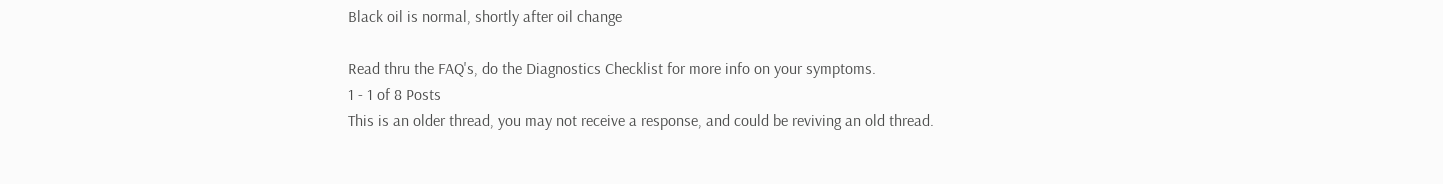Black oil is normal, shortly after oil change

Read thru the FAQ's, do the Diagnostics Checklist for more info on your symptoms.
1 - 1 of 8 Posts
This is an older thread, you may not receive a response, and could be reviving an old thread.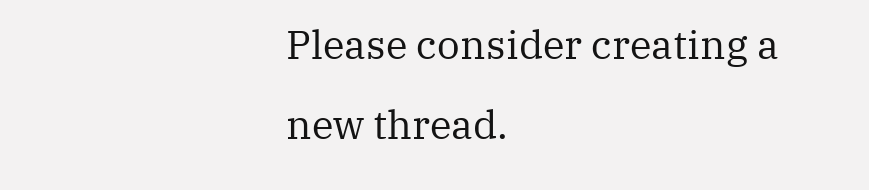Please consider creating a new thread.